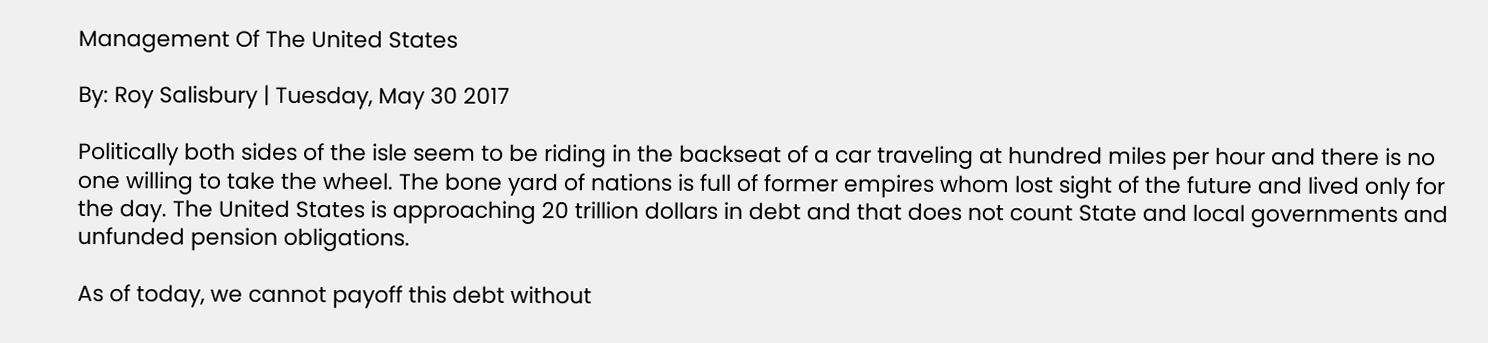Management Of The United States

By: Roy Salisbury | Tuesday, May 30 2017

Politically both sides of the isle seem to be riding in the backseat of a car traveling at hundred miles per hour and there is no one willing to take the wheel. The bone yard of nations is full of former empires whom lost sight of the future and lived only for the day. The United States is approaching 20 trillion dollars in debt and that does not count State and local governments and unfunded pension obligations.

As of today, we cannot payoff this debt without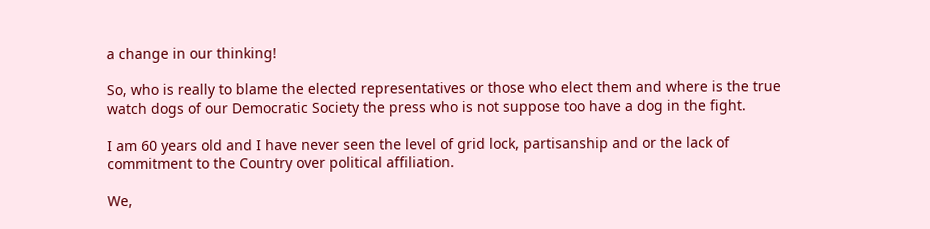a change in our thinking!

So, who is really to blame the elected representatives or those who elect them and where is the true watch dogs of our Democratic Society the press who is not suppose too have a dog in the fight.

I am 60 years old and I have never seen the level of grid lock, partisanship and or the lack of commitment to the Country over political affiliation.

We,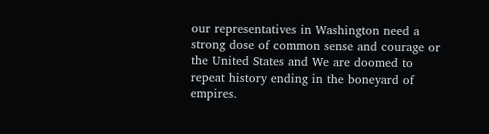our representatives in Washington need a strong dose of common sense and courage or the United States and We are doomed to repeat history ending in the boneyard of empires.